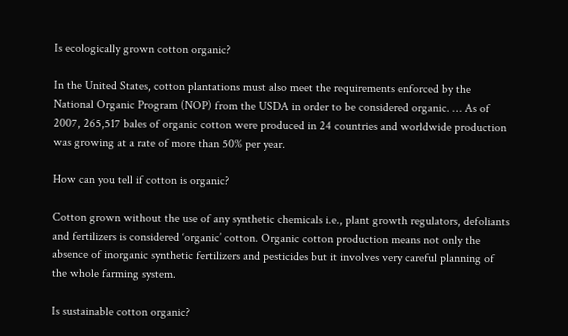Is ecologically grown cotton organic?

In the United States, cotton plantations must also meet the requirements enforced by the National Organic Program (NOP) from the USDA in order to be considered organic. … As of 2007, 265,517 bales of organic cotton were produced in 24 countries and worldwide production was growing at a rate of more than 50% per year.

How can you tell if cotton is organic?

Cotton grown without the use of any synthetic chemicals i.e., plant growth regulators, defoliants and fertilizers is considered ‘organic’ cotton. Organic cotton production means not only the absence of inorganic synthetic fertilizers and pesticides but it involves very careful planning of the whole farming system.

Is sustainable cotton organic?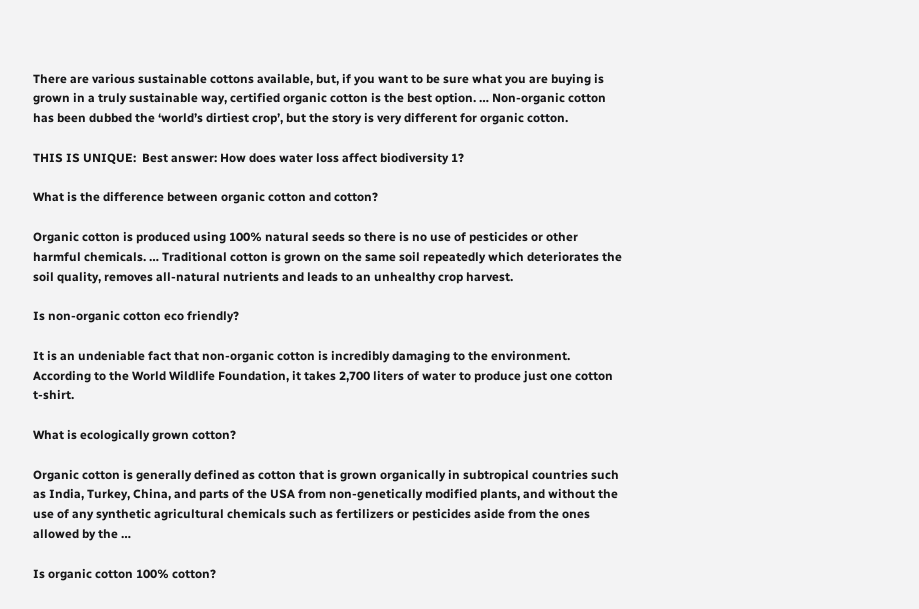There are various sustainable cottons available, but, if you want to be sure what you are buying is grown in a truly sustainable way, certified organic cotton is the best option. … Non-organic cotton has been dubbed the ‘world’s dirtiest crop’, but the story is very different for organic cotton.

THIS IS UNIQUE:  Best answer: How does water loss affect biodiversity 1?

What is the difference between organic cotton and cotton?

Organic cotton is produced using 100% natural seeds so there is no use of pesticides or other harmful chemicals. … Traditional cotton is grown on the same soil repeatedly which deteriorates the soil quality, removes all-natural nutrients and leads to an unhealthy crop harvest.

Is non-organic cotton eco friendly?

It is an undeniable fact that non-organic cotton is incredibly damaging to the environment. According to the World Wildlife Foundation, it takes 2,700 liters of water to produce just one cotton t-shirt.

What is ecologically grown cotton?

Organic cotton is generally defined as cotton that is grown organically in subtropical countries such as India, Turkey, China, and parts of the USA from non-genetically modified plants, and without the use of any synthetic agricultural chemicals such as fertilizers or pesticides aside from the ones allowed by the …

Is organic cotton 100% cotton?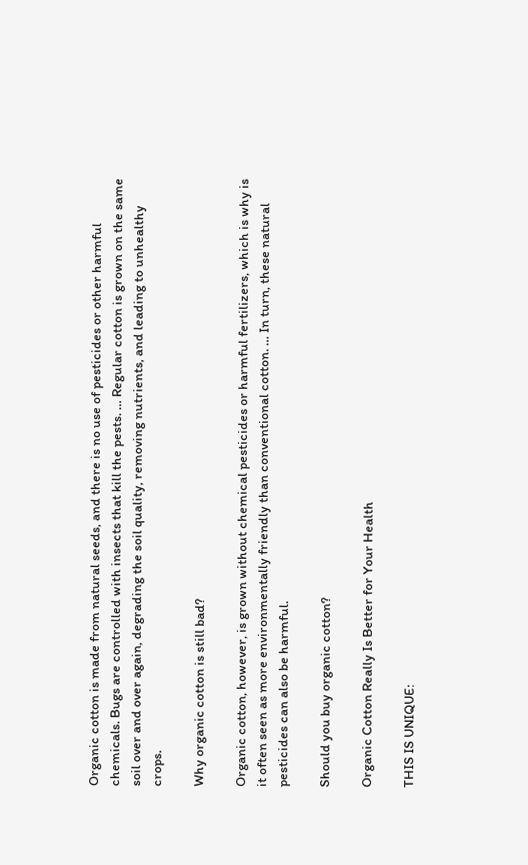Organic cotton is made from natural seeds, and there is no use of pesticides or other harmful chemicals. Bugs are controlled with insects that kill the pests. … Regular cotton is grown on the same soil over and over again, degrading the soil quality, removing nutrients, and leading to unhealthy crops.

Why organic cotton is still bad?

Organic cotton, however, is grown without chemical pesticides or harmful fertilizers, which is why is it often seen as more environmentally friendly than conventional cotton. … In turn, these natural pesticides can also be harmful.

Should you buy organic cotton?

Organic Cotton Really Is Better for Your Health

THIS IS UNIQUE: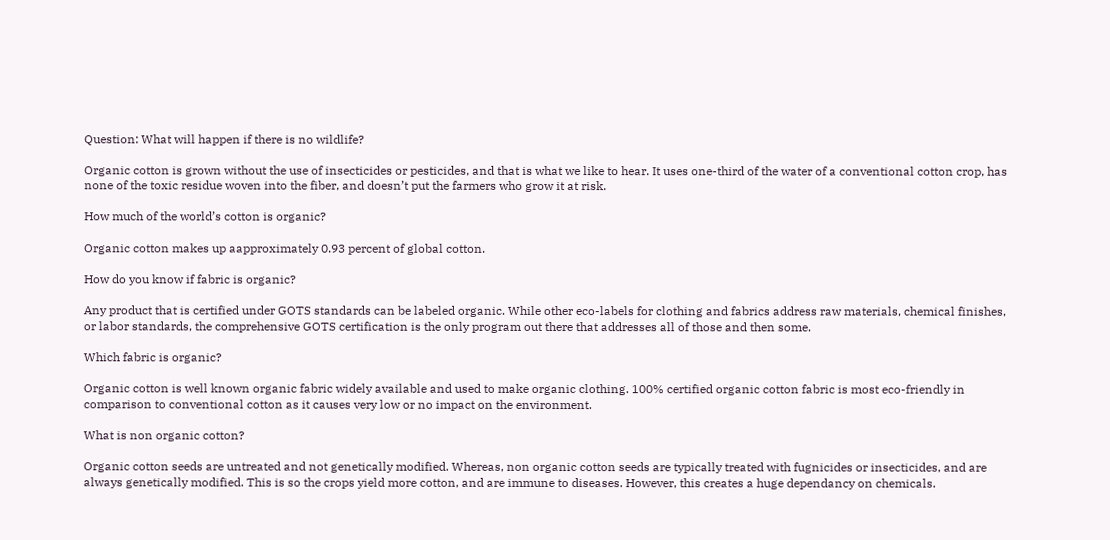Question: What will happen if there is no wildlife?

Organic cotton is grown without the use of insecticides or pesticides, and that is what we like to hear. It uses one-third of the water of a conventional cotton crop, has none of the toxic residue woven into the fiber, and doesn’t put the farmers who grow it at risk.

How much of the world’s cotton is organic?

Organic cotton makes up aapproximately 0.93 percent of global cotton.

How do you know if fabric is organic?

Any product that is certified under GOTS standards can be labeled organic. While other eco-labels for clothing and fabrics address raw materials, chemical finishes, or labor standards, the comprehensive GOTS certification is the only program out there that addresses all of those and then some.

Which fabric is organic?

Organic cotton is well known organic fabric widely available and used to make organic clothing. 100% certified organic cotton fabric is most eco-friendly in comparison to conventional cotton as it causes very low or no impact on the environment.

What is non organic cotton?

Organic cotton seeds are untreated and not genetically modified. Whereas, non organic cotton seeds are typically treated with fugnicides or insecticides, and are always genetically modified. This is so the crops yield more cotton, and are immune to diseases. However, this creates a huge dependancy on chemicals.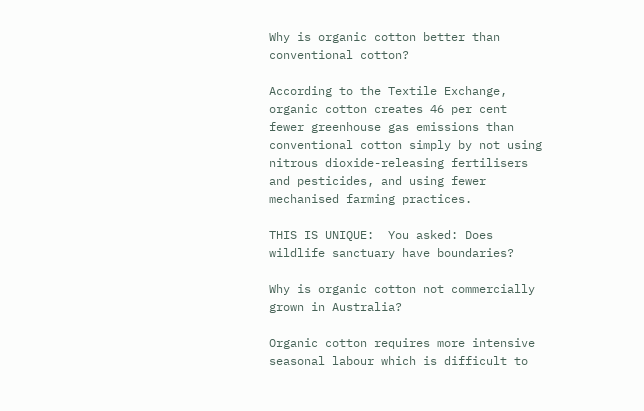Why is organic cotton better than conventional cotton?

According to the Textile Exchange, organic cotton creates 46 per cent fewer greenhouse gas emissions than conventional cotton simply by not using nitrous dioxide-releasing fertilisers and pesticides, and using fewer mechanised farming practices.

THIS IS UNIQUE:  You asked: Does wildlife sanctuary have boundaries?

Why is organic cotton not commercially grown in Australia?

Organic cotton requires more intensive seasonal labour which is difficult to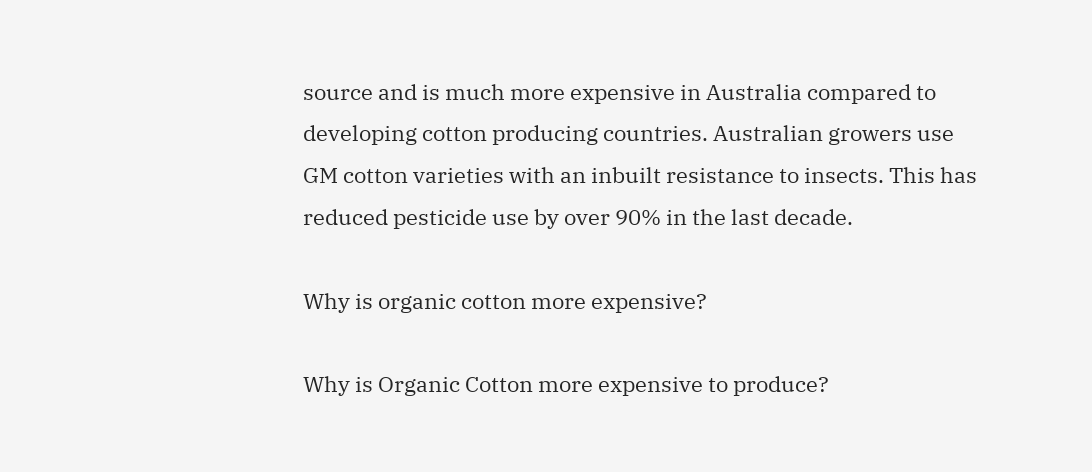source and is much more expensive in Australia compared to developing cotton producing countries. Australian growers use GM cotton varieties with an inbuilt resistance to insects. This has reduced pesticide use by over 90% in the last decade.

Why is organic cotton more expensive?

Why is Organic Cotton more expensive to produce?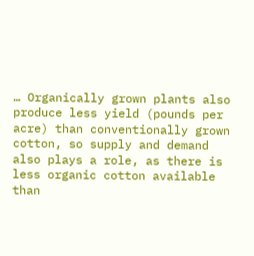… Organically grown plants also produce less yield (pounds per acre) than conventionally grown cotton, so supply and demand also plays a role, as there is less organic cotton available than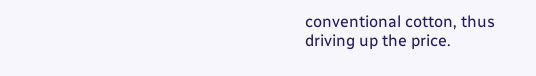conventional cotton, thus driving up the price.